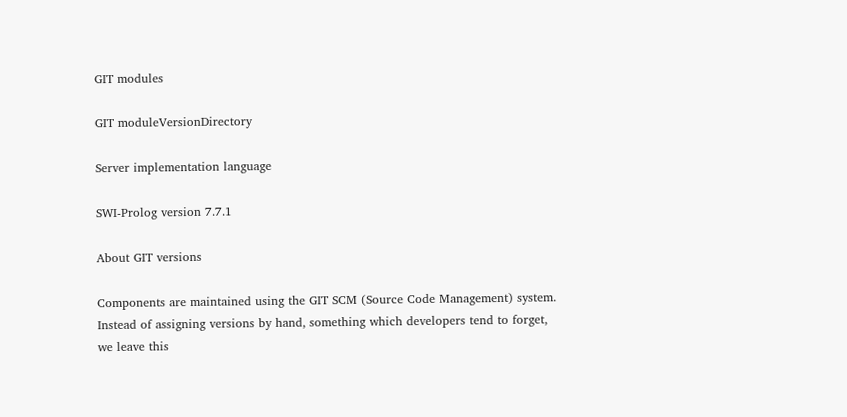GIT modules

GIT moduleVersionDirectory

Server implementation language

SWI-Prolog version 7.7.1

About GIT versions

Components are maintained using the GIT SCM (Source Code Management) system. Instead of assigning versions by hand, something which developers tend to forget, we leave this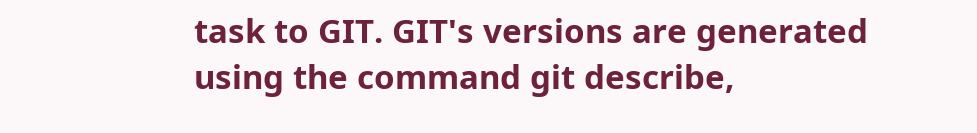task to GIT. GIT's versions are generated using the command git describe,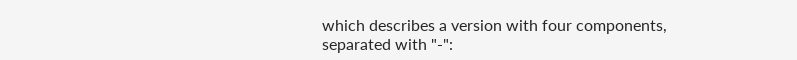which describes a version with four components, separated with "-":